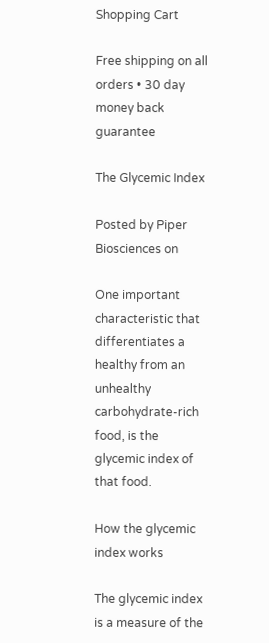Shopping Cart

Free shipping on all orders • 30 day money back guarantee

The Glycemic Index

Posted by Piper Biosciences on

One important characteristic that differentiates a healthy from an unhealthy carbohydrate-rich food, is the glycemic index of that food.

How the glycemic index works

The glycemic index is a measure of the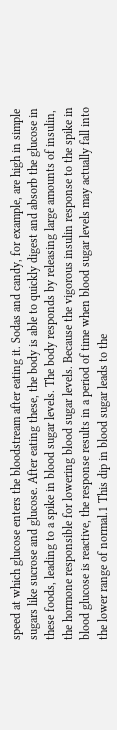speed at which glucose enters the bloodstream after eating it. Sodas and candy, for example, are high in simple sugars like sucrose and glucose. After eating these, the body is able to quickly digest and absorb the glucose in these foods, leading to a spike in blood sugar levels. The body responds by releasing large amounts of insulin, the hormone responsible for lowering blood sugar levels. Because the vigorous insulin response to the spike in blood glucose is reactive, the response results in a period of time when blood sugar levels may actually fall into the lower range of normal.1 This dip in blood sugar leads to the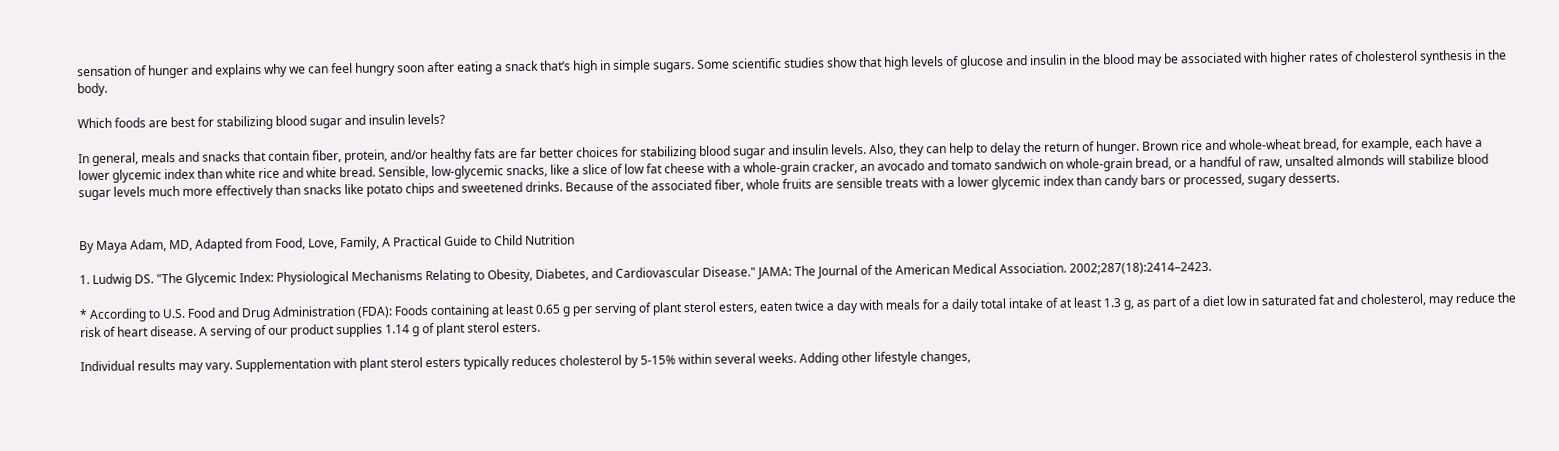sensation of hunger and explains why we can feel hungry soon after eating a snack that’s high in simple sugars. Some scientific studies show that high levels of glucose and insulin in the blood may be associated with higher rates of cholesterol synthesis in the body.

Which foods are best for stabilizing blood sugar and insulin levels?

In general, meals and snacks that contain fiber, protein, and/or healthy fats are far better choices for stabilizing blood sugar and insulin levels. Also, they can help to delay the return of hunger. Brown rice and whole-wheat bread, for example, each have a lower glycemic index than white rice and white bread. Sensible, low-glycemic snacks, like a slice of low fat cheese with a whole-grain cracker, an avocado and tomato sandwich on whole-grain bread, or a handful of raw, unsalted almonds will stabilize blood sugar levels much more effectively than snacks like potato chips and sweetened drinks. Because of the associated fiber, whole fruits are sensible treats with a lower glycemic index than candy bars or processed, sugary desserts.


By Maya Adam, MD, Adapted from Food, Love, Family, A Practical Guide to Child Nutrition

1. Ludwig DS. "The Glycemic Index: Physiological Mechanisms Relating to Obesity, Diabetes, and Cardiovascular Disease." JAMA: The Journal of the American Medical Association. 2002;287(18):2414–2423.

* According to U.S. Food and Drug Administration (FDA): Foods containing at least 0.65 g per serving of plant sterol esters, eaten twice a day with meals for a daily total intake of at least 1.3 g, as part of a diet low in saturated fat and cholesterol, may reduce the risk of heart disease. A serving of our product supplies 1.14 g of plant sterol esters.

Individual results may vary. Supplementation with plant sterol esters typically reduces cholesterol by 5-15% within several weeks. Adding other lifestyle changes,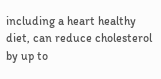including a heart healthy diet, can reduce cholesterol by up to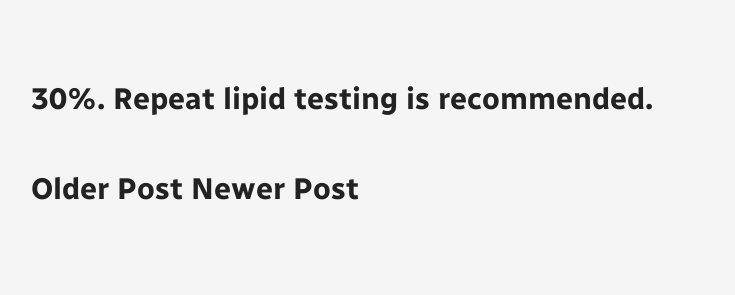30%. Repeat lipid testing is recommended.

Older Post Newer Post